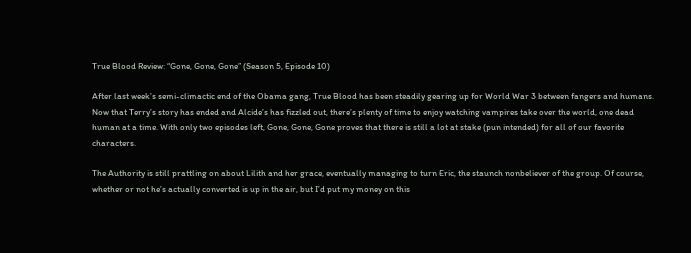True Blood Review: “Gone, Gone, Gone” (Season 5, Episode 10)

After last week’s semi-climactic end of the Obama gang, True Blood has been steadily gearing up for World War 3 between fangers and humans. Now that Terry’s story has ended and Alcide’s has fizzled out, there’s plenty of time to enjoy watching vampires take over the world, one dead human at a time. With only two episodes left, Gone, Gone, Gone proves that there is still a lot at stake (pun intended) for all of our favorite characters.

The Authority is still prattling on about Lilith and her grace, eventually managing to turn Eric, the staunch nonbeliever of the group. Of course, whether or not he’s actually converted is up in the air, but I’d put my money on this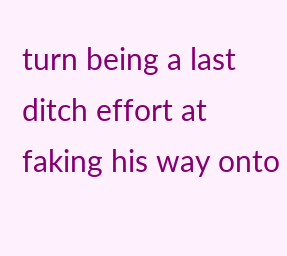turn being a last ditch effort at faking his way onto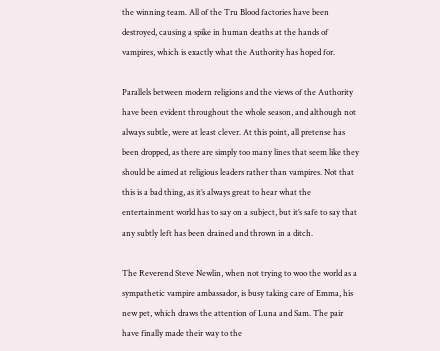the winning team. All of the Tru Blood factories have been destroyed, causing a spike in human deaths at the hands of vampires, which is exactly what the Authority has hoped for.

Parallels between modern religions and the views of the Authority have been evident throughout the whole season, and although not always subtle, were at least clever. At this point, all pretense has been dropped, as there are simply too many lines that seem like they should be aimed at religious leaders rather than vampires. Not that this is a bad thing, as it’s always great to hear what the entertainment world has to say on a subject, but it’s safe to say that any subtly left has been drained and thrown in a ditch.

The Reverend Steve Newlin, when not trying to woo the world as a sympathetic vampire ambassador, is busy taking care of Emma, his new pet, which draws the attention of Luna and Sam. The pair have finally made their way to the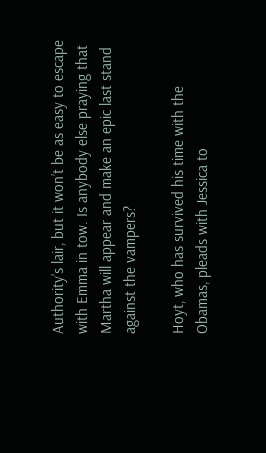Authority’s lair, but it won’t be as easy to escape with Emma in tow. Is anybody else praying that Martha will appear and make an epic last stand against the vampers?

Hoyt, who has survived his time with the Obamas, pleads with Jessica to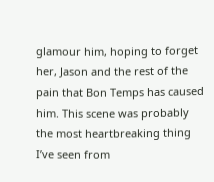glamour him, hoping to forget her, Jason and the rest of the pain that Bon Temps has caused him. This scene was probably the most heartbreaking thing I’ve seen from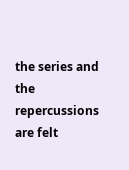the series and the repercussions are felt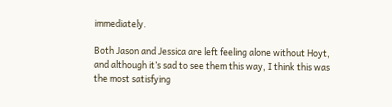immediately.

Both Jason and Jessica are left feeling alone without Hoyt, and although it’s sad to see them this way, I think this was the most satisfying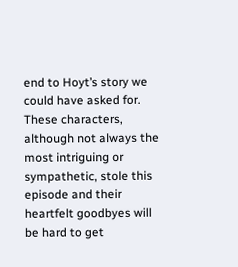end to Hoyt’s story we could have asked for. These characters, although not always the most intriguing or sympathetic, stole this episode and their heartfelt goodbyes will be hard to get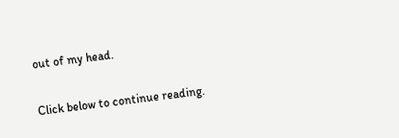out of my head.

Click below to continue reading.